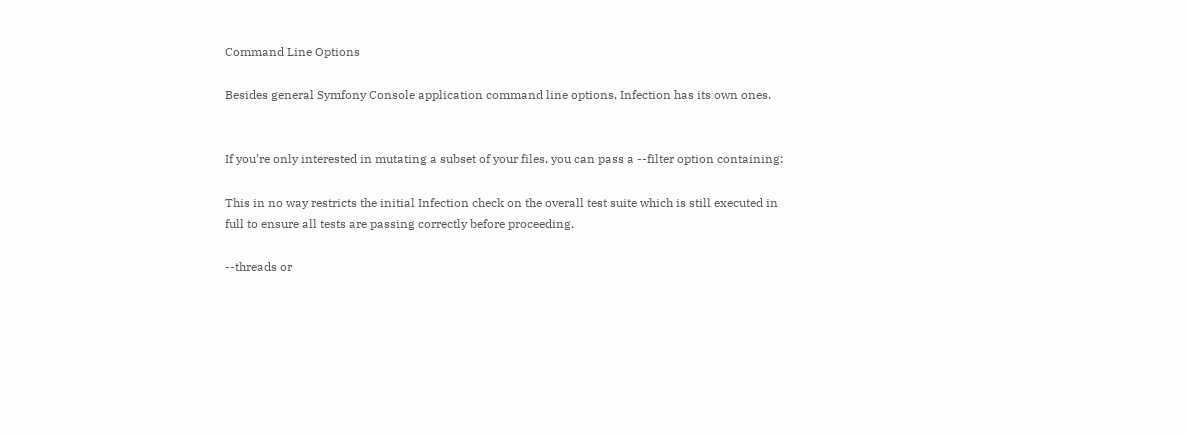Command Line Options

Besides general Symfony Console application command line options, Infection has its own ones.


If you’re only interested in mutating a subset of your files, you can pass a --filter option containing:

This in no way restricts the initial Infection check on the overall test suite which is still executed in full to ensure all tests are passing correctly before proceeding.

--threads or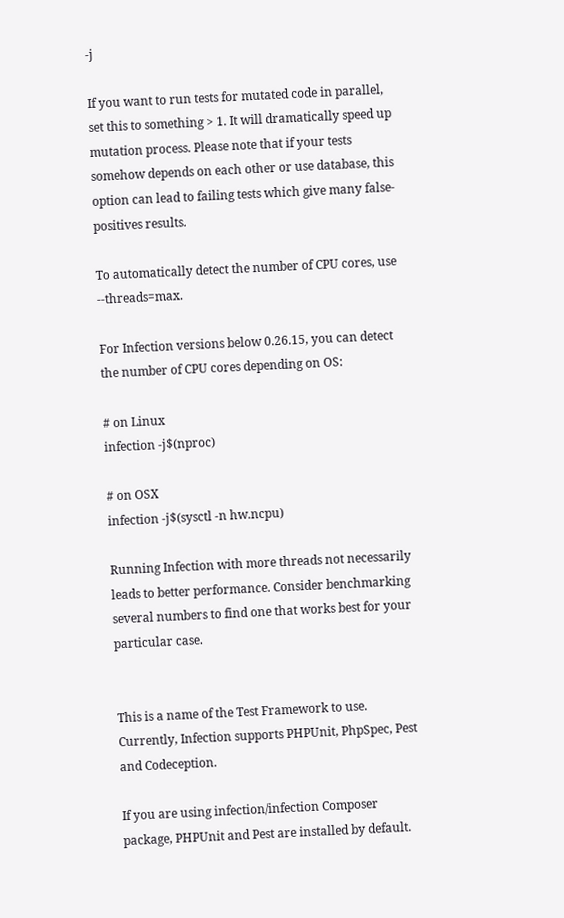-j

If you want to run tests for mutated code in parallel, set this to something > 1. It will dramatically speed up mutation process. Please note that if your tests somehow depends on each other or use database, this option can lead to failing tests which give many false-positives results.

To automatically detect the number of CPU cores, use --threads=max.

For Infection versions below 0.26.15, you can detect the number of CPU cores depending on OS:

# on Linux
infection -j$(nproc)

# on OSX
infection -j$(sysctl -n hw.ncpu)

Running Infection with more threads not necessarily leads to better performance. Consider benchmarking several numbers to find one that works best for your particular case.


This is a name of the Test Framework to use. Currently, Infection supports PHPUnit, PhpSpec, Pest and Codeception.

If you are using infection/infection Composer package, PHPUnit and Pest are installed by default.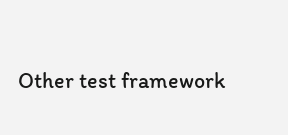Other test framework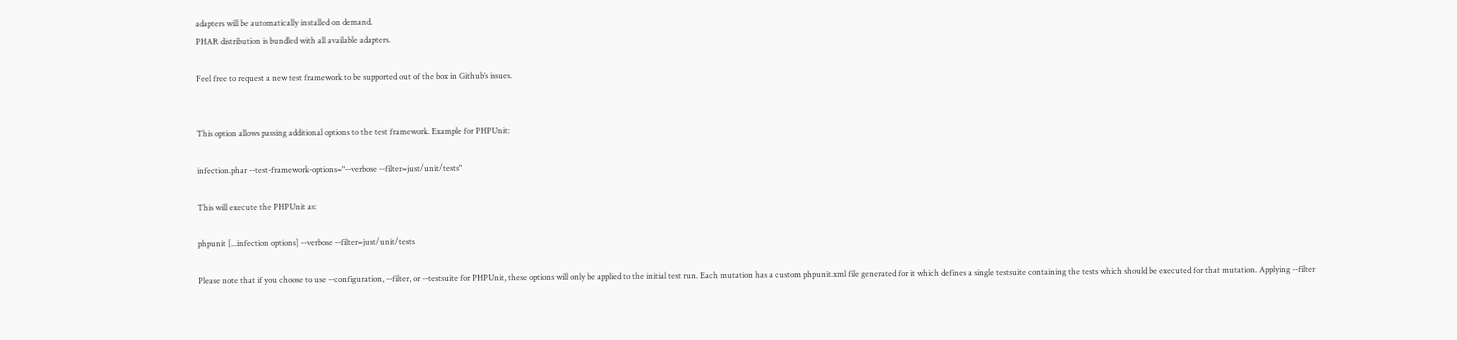adapters will be automatically installed on demand.
PHAR distribution is bundled with all available adapters.

Feel free to request a new test framework to be supported out of the box in Github’s issues.


This option allows passing additional options to the test framework. Example for PHPUnit:

infection.phar --test-framework-options="--verbose --filter=just/unit/tests"

This will execute the PHPUnit as:

phpunit [...infection options] --verbose --filter=just/unit/tests

Please note that if you choose to use --configuration, --filter, or --testsuite for PHPUnit, these options will only be applied to the initial test run. Each mutation has a custom phpunit.xml file generated for it which defines a single testsuite containing the tests which should be executed for that mutation. Applying --filter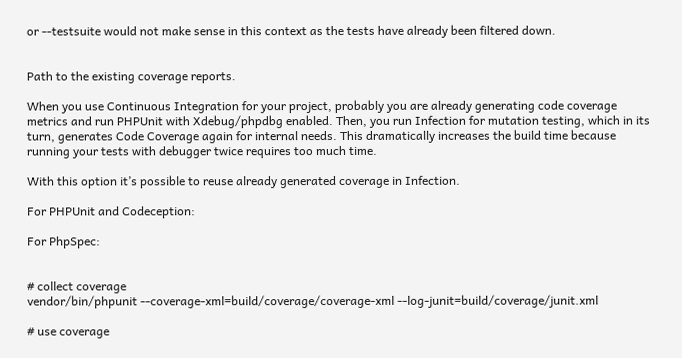or --testsuite would not make sense in this context as the tests have already been filtered down.


Path to the existing coverage reports.

When you use Continuous Integration for your project, probably you are already generating code coverage metrics and run PHPUnit with Xdebug/phpdbg enabled. Then, you run Infection for mutation testing, which in its turn, generates Code Coverage again for internal needs. This dramatically increases the build time because running your tests with debugger twice requires too much time.

With this option it’s possible to reuse already generated coverage in Infection.

For PHPUnit and Codeception:

For PhpSpec:


# collect coverage
vendor/bin/phpunit --coverage-xml=build/coverage/coverage-xml --log-junit=build/coverage/junit.xml

# use coverage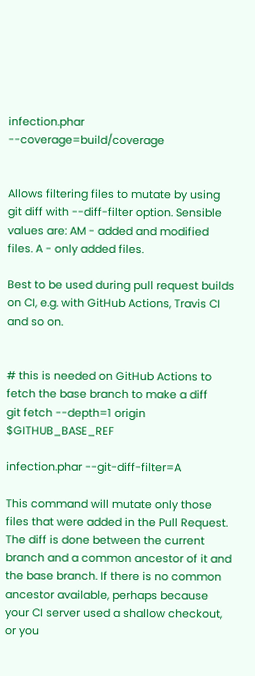infection.phar --coverage=build/coverage


Allows filtering files to mutate by using git diff with --diff-filter option. Sensible values are: AM - added and modified files. A - only added files.

Best to be used during pull request builds on CI, e.g. with GitHub Actions, Travis CI and so on.


# this is needed on GitHub Actions to fetch the base branch to make a diff
git fetch --depth=1 origin $GITHUB_BASE_REF

infection.phar --git-diff-filter=A

This command will mutate only those files that were added in the Pull Request. The diff is done between the current branch and a common ancestor of it and the base branch. If there is no common ancestor available, perhaps because your CI server used a shallow checkout, or you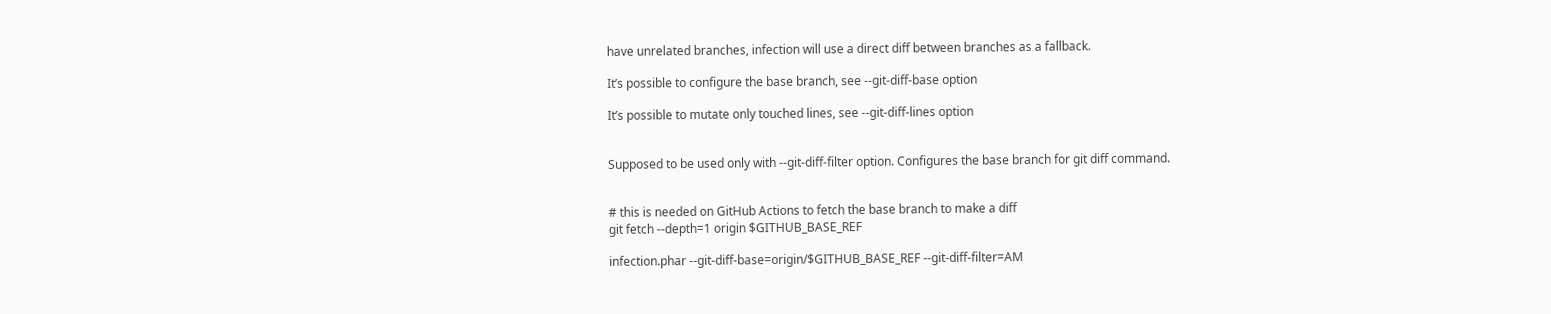have unrelated branches, infection will use a direct diff between branches as a fallback.

It’s possible to configure the base branch, see --git-diff-base option

It’s possible to mutate only touched lines, see --git-diff-lines option


Supposed to be used only with --git-diff-filter option. Configures the base branch for git diff command.


# this is needed on GitHub Actions to fetch the base branch to make a diff
git fetch --depth=1 origin $GITHUB_BASE_REF

infection.phar --git-diff-base=origin/$GITHUB_BASE_REF --git-diff-filter=AM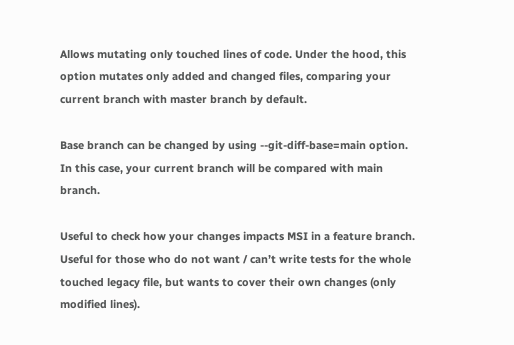Allows mutating only touched lines of code. Under the hood, this option mutates only added and changed files, comparing your current branch with master branch by default.

Base branch can be changed by using --git-diff-base=main option. In this case, your current branch will be compared with main branch.

Useful to check how your changes impacts MSI in a feature branch. Useful for those who do not want / can’t write tests for the whole touched legacy file, but wants to cover their own changes (only modified lines).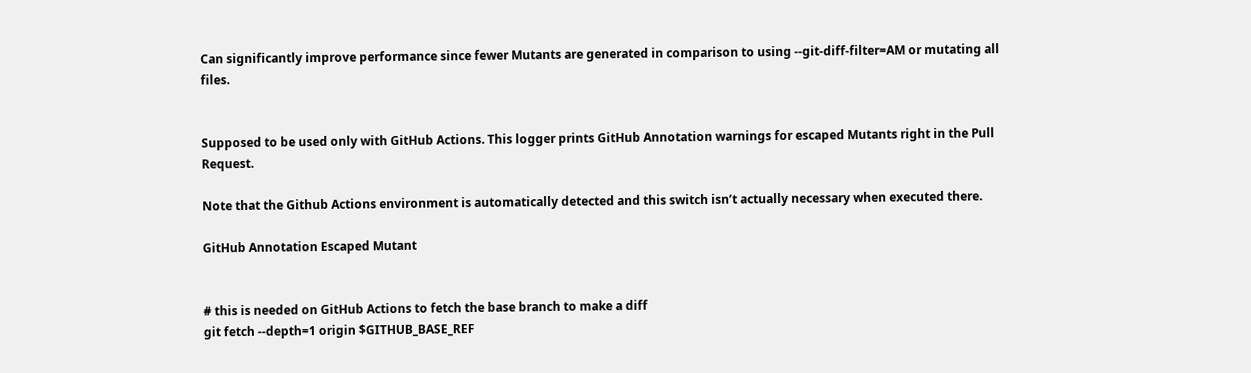Can significantly improve performance since fewer Mutants are generated in comparison to using --git-diff-filter=AM or mutating all files.


Supposed to be used only with GitHub Actions. This logger prints GitHub Annotation warnings for escaped Mutants right in the Pull Request.

Note that the Github Actions environment is automatically detected and this switch isn’t actually necessary when executed there.

GitHub Annotation Escaped Mutant


# this is needed on GitHub Actions to fetch the base branch to make a diff
git fetch --depth=1 origin $GITHUB_BASE_REF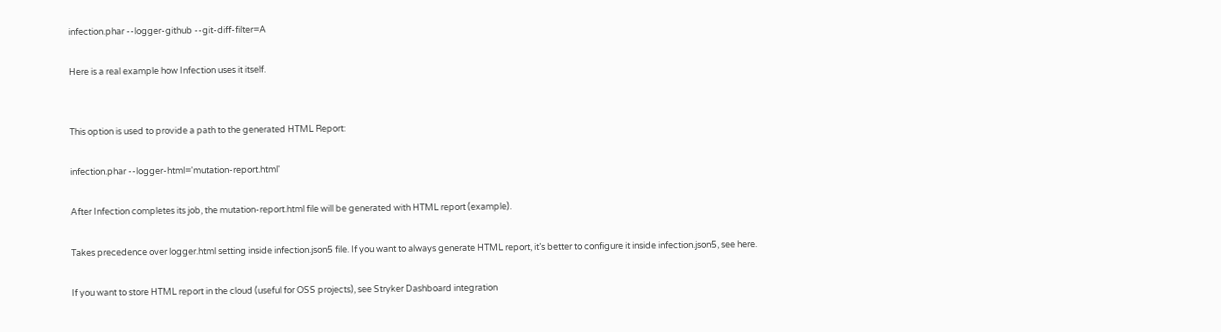infection.phar --logger-github --git-diff-filter=A

Here is a real example how Infection uses it itself.


This option is used to provide a path to the generated HTML Report:

infection.phar --logger-html='mutation-report.html'

After Infection completes its job, the mutation-report.html file will be generated with HTML report (example).

Takes precedence over logger.html setting inside infection.json5 file. If you want to always generate HTML report, it’s better to configure it inside infection.json5, see here.

If you want to store HTML report in the cloud (useful for OSS projects), see Stryker Dashboard integration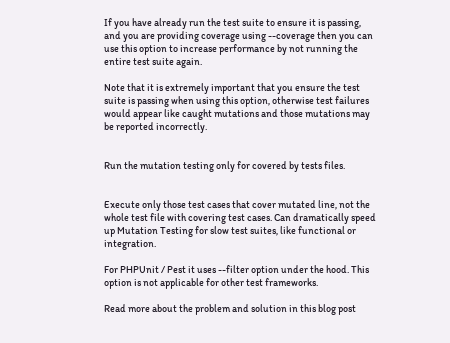If you have already run the test suite to ensure it is passing, and you are providing coverage using --coverage then you can use this option to increase performance by not running the entire test suite again.

Note that it is extremely important that you ensure the test suite is passing when using this option, otherwise test failures would appear like caught mutations and those mutations may be reported incorrectly.


Run the mutation testing only for covered by tests files.


Execute only those test cases that cover mutated line, not the whole test file with covering test cases. Can dramatically speed up Mutation Testing for slow test suites, like functional or integration.

For PHPUnit / Pest it uses --filter option under the hood. This option is not applicable for other test frameworks.

Read more about the problem and solution in this blog post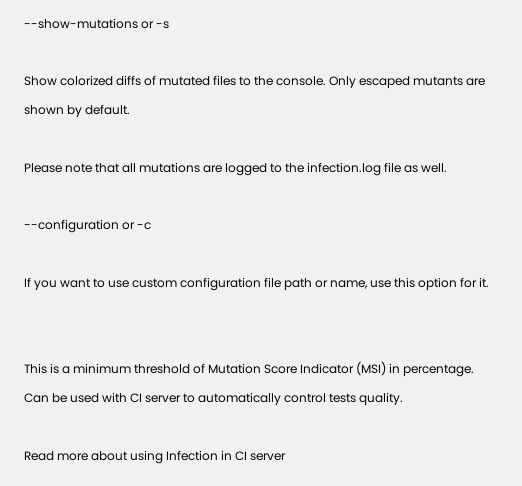--show-mutations or -s

Show colorized diffs of mutated files to the console. Only escaped mutants are shown by default.

Please note that all mutations are logged to the infection.log file as well.

--configuration or -c

If you want to use custom configuration file path or name, use this option for it.


This is a minimum threshold of Mutation Score Indicator (MSI) in percentage. Can be used with CI server to automatically control tests quality.

Read more about using Infection in CI server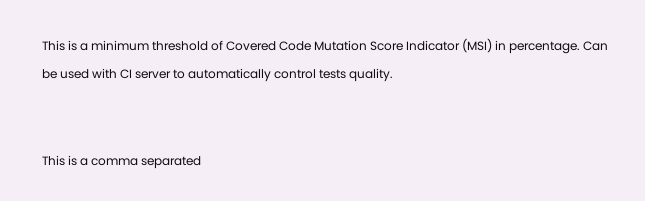This is a minimum threshold of Covered Code Mutation Score Indicator (MSI) in percentage. Can be used with CI server to automatically control tests quality.


This is a comma separated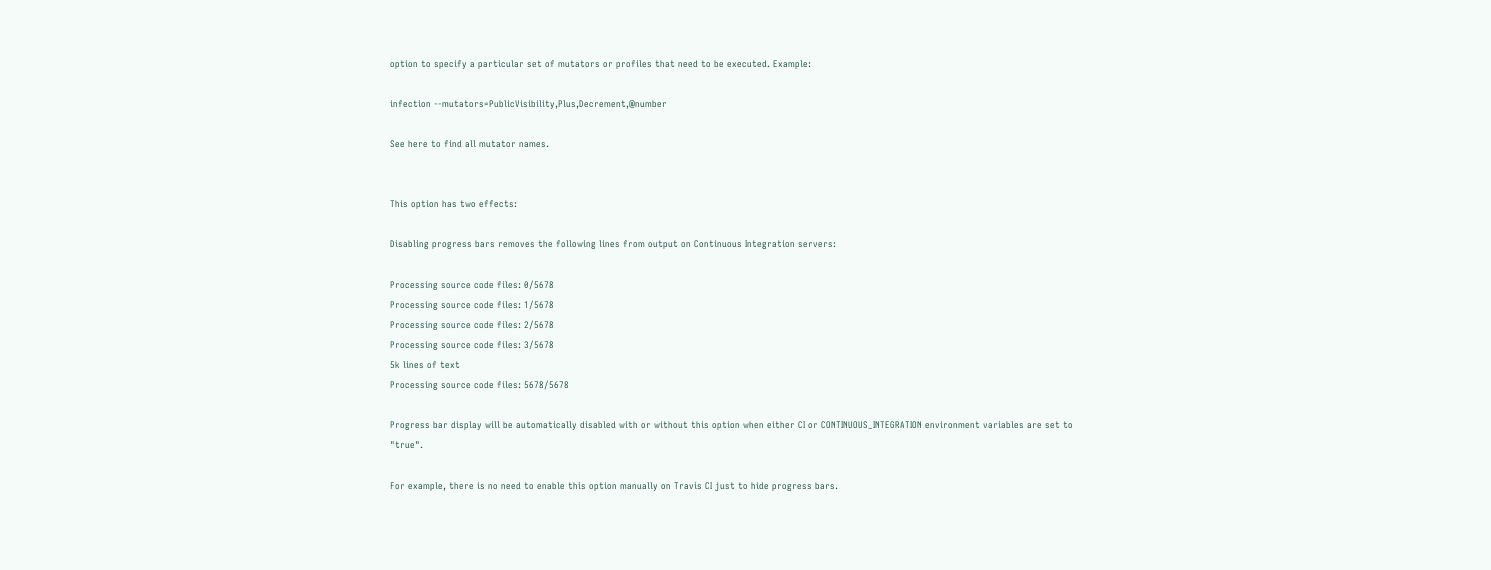option to specify a particular set of mutators or profiles that need to be executed. Example:

infection --mutators=PublicVisibility,Plus,Decrement,@number

See here to find all mutator names.


This option has two effects:

Disabling progress bars removes the following lines from output on Continuous Integration servers:

Processing source code files: 0/5678
Processing source code files: 1/5678
Processing source code files: 2/5678
Processing source code files: 3/5678
5k lines of text
Processing source code files: 5678/5678

Progress bar display will be automatically disabled with or without this option when either CI or CONTINUOUS_INTEGRATION environment variables are set to "true".

For example, there is no need to enable this option manually on Travis CI just to hide progress bars.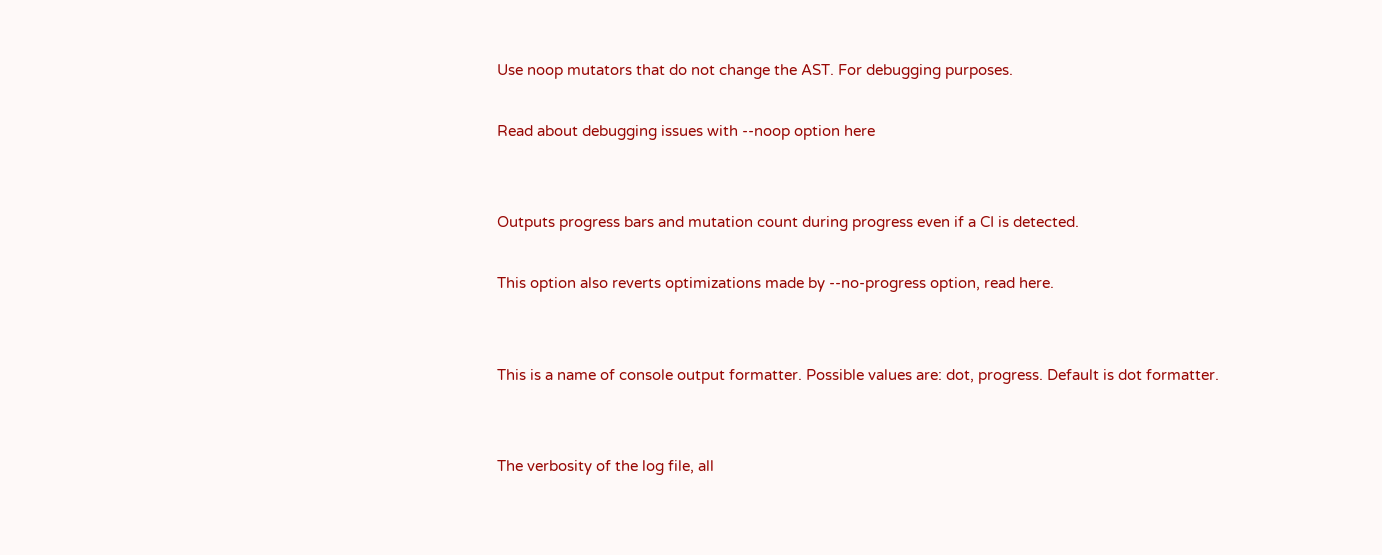Use noop mutators that do not change the AST. For debugging purposes.

Read about debugging issues with --noop option here


Outputs progress bars and mutation count during progress even if a CI is detected.

This option also reverts optimizations made by --no-progress option, read here.


This is a name of console output formatter. Possible values are: dot, progress. Default is dot formatter.


The verbosity of the log file, all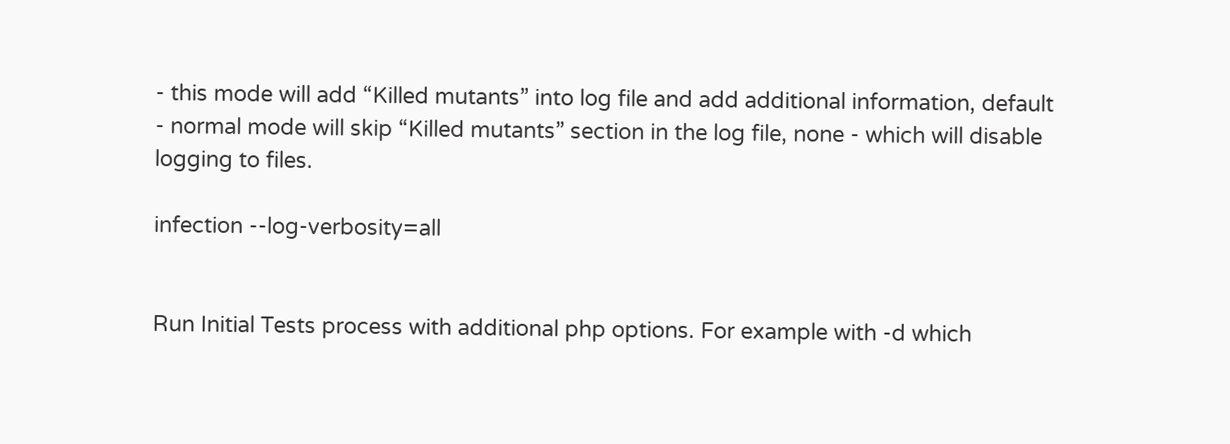- this mode will add “Killed mutants” into log file and add additional information, default - normal mode will skip “Killed mutants” section in the log file, none - which will disable logging to files.

infection --log-verbosity=all


Run Initial Tests process with additional php options. For example with -d which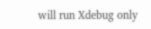will run Xdebug only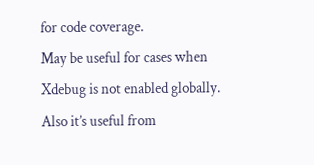for code coverage.
May be useful for cases when Xdebug is not enabled globally. Also it’s useful from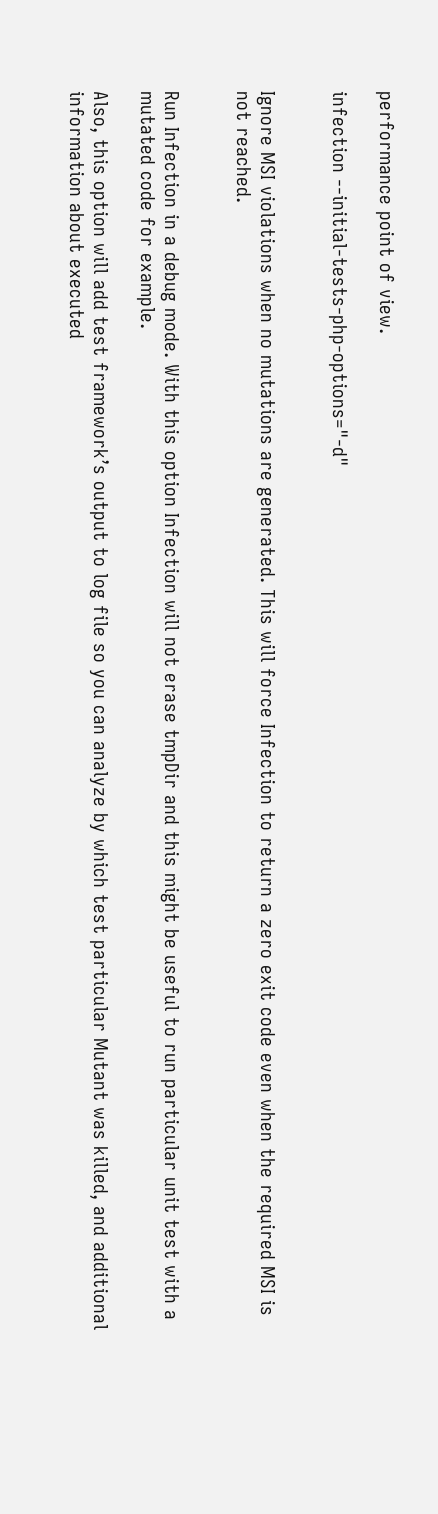performance point of view.

infection --initial-tests-php-options="-d"


Ignore MSI violations when no mutations are generated. This will force Infection to return a zero exit code even when the required MSI is not reached.


Run Infection in a debug mode. With this option Infection will not erase tmpDir and this might be useful to run particular unit test with a mutated code for example.

Also, this option will add test framework’s output to log file so you can analyze by which test particular Mutant was killed, and additional information about executed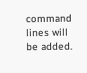command lines will be added.